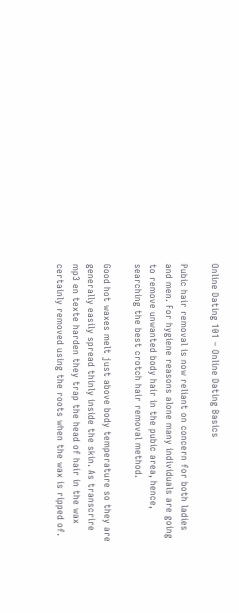Online Dating 101 – Online Dating Basics

Pubic hair removal is now reliant on concern for both ladies and men. For hygiene reasons alone many individuals are going to remove unwanted body hair in the pubic area, hence, searching the best crotch hair removal method.

Good hot waxes melt just above body temperature so they are generally easily spread thinly inside the skin. As transcrire mp3 en texte harden they trap the head of hair in the wax certainly removed using the roots when the wax is ripped of.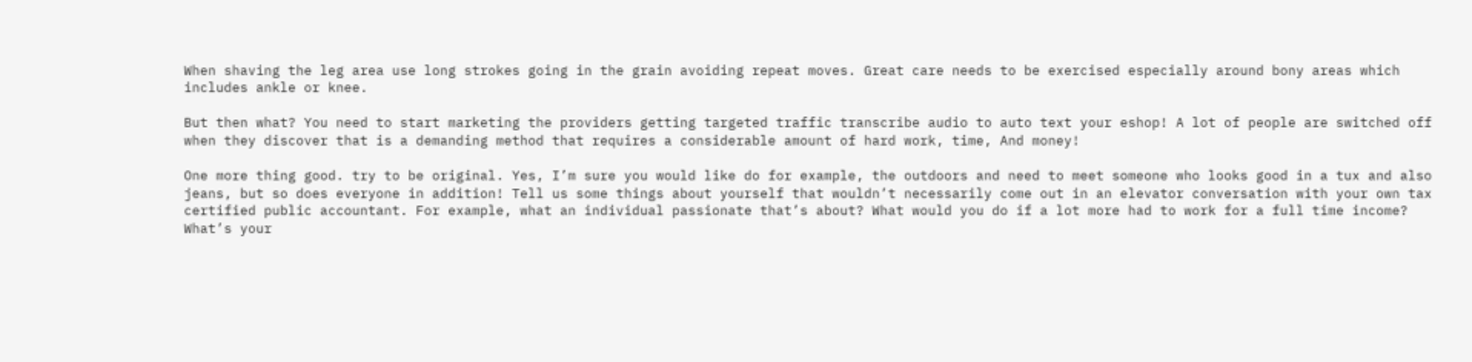When shaving the leg area use long strokes going in the grain avoiding repeat moves. Great care needs to be exercised especially around bony areas which includes ankle or knee.

But then what? You need to start marketing the providers getting targeted traffic transcribe audio to auto text your eshop! A lot of people are switched off when they discover that is a demanding method that requires a considerable amount of hard work, time, And money!

One more thing good. try to be original. Yes, I’m sure you would like do for example, the outdoors and need to meet someone who looks good in a tux and also jeans, but so does everyone in addition! Tell us some things about yourself that wouldn’t necessarily come out in an elevator conversation with your own tax certified public accountant. For example, what an individual passionate that’s about? What would you do if a lot more had to work for a full time income? What’s your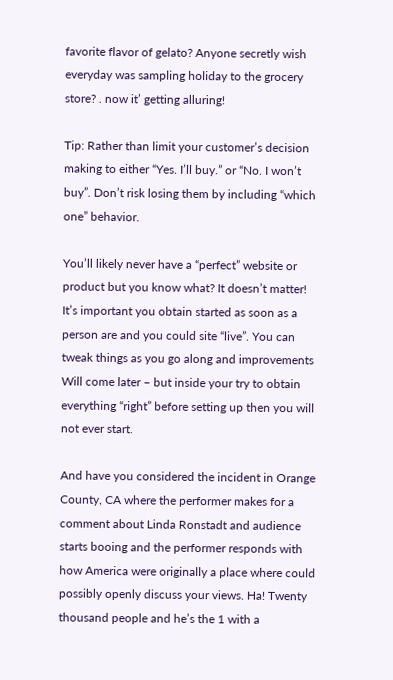favorite flavor of gelato? Anyone secretly wish everyday was sampling holiday to the grocery store? . now it’ getting alluring!

Tip: Rather than limit your customer’s decision making to either “Yes. I’ll buy.” or “No. I won’t buy”. Don’t risk losing them by including “which one” behavior.

You’ll likely never have a “perfect” website or product but you know what? It doesn’t matter! It’s important you obtain started as soon as a person are and you could site “live”. You can tweak things as you go along and improvements Will come later – but inside your try to obtain everything “right” before setting up then you will not ever start.

And have you considered the incident in Orange County, CA where the performer makes for a comment about Linda Ronstadt and audience starts booing and the performer responds with how America were originally a place where could possibly openly discuss your views. Ha! Twenty thousand people and he’s the 1 with a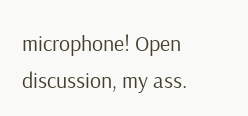microphone! Open discussion, my ass.